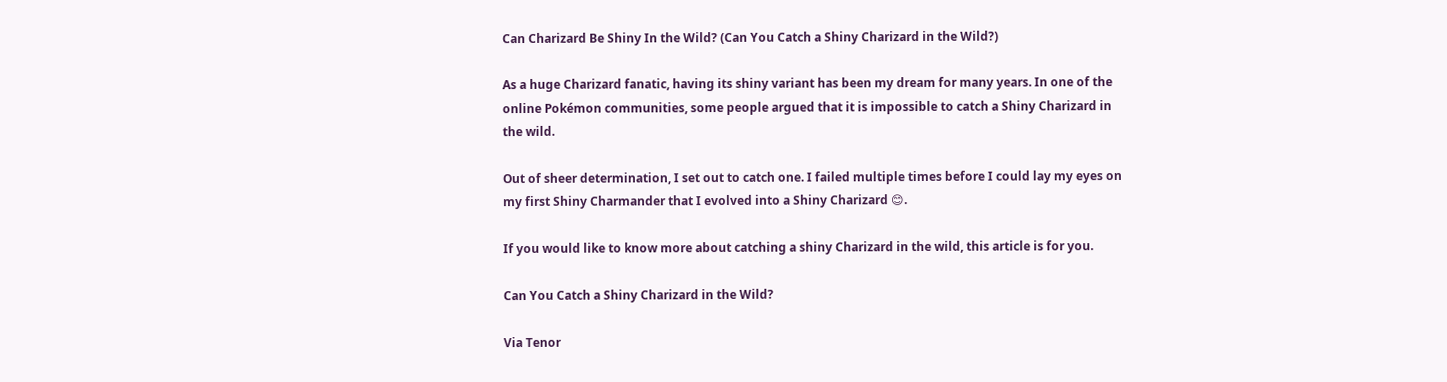Can Charizard Be Shiny In the Wild? (Can You Catch a Shiny Charizard in the Wild?)

As a huge Charizard fanatic, having its shiny variant has been my dream for many years. In one of the online Pokémon communities, some people argued that it is impossible to catch a Shiny Charizard in the wild.

Out of sheer determination, I set out to catch one. I failed multiple times before I could lay my eyes on my first Shiny Charmander that I evolved into a Shiny Charizard 😊.

If you would like to know more about catching a shiny Charizard in the wild, this article is for you.

Can You Catch a Shiny Charizard in the Wild?

Via Tenor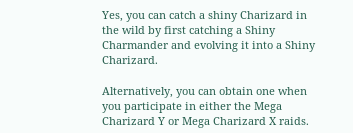Yes, you can catch a shiny Charizard in the wild by first catching a Shiny Charmander and evolving it into a Shiny Charizard.

Alternatively, you can obtain one when you participate in either the Mega Charizard Y or Mega Charizard X raids.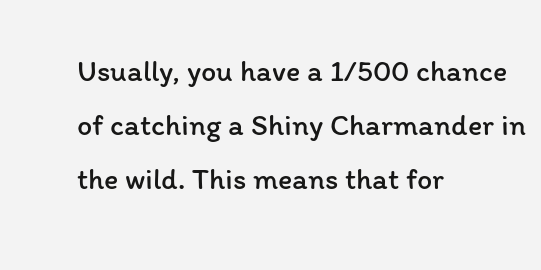Usually, you have a 1/500 chance of catching a Shiny Charmander in the wild. This means that for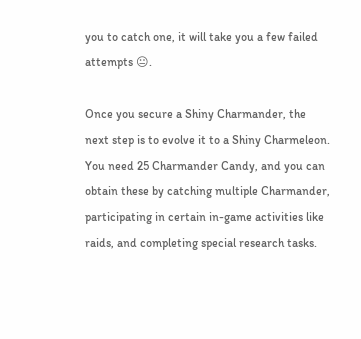you to catch one, it will take you a few failed attempts 😐.

Once you secure a Shiny Charmander, the next step is to evolve it to a Shiny Charmeleon. You need 25 Charmander Candy, and you can obtain these by catching multiple Charmander, participating in certain in-game activities like raids, and completing special research tasks.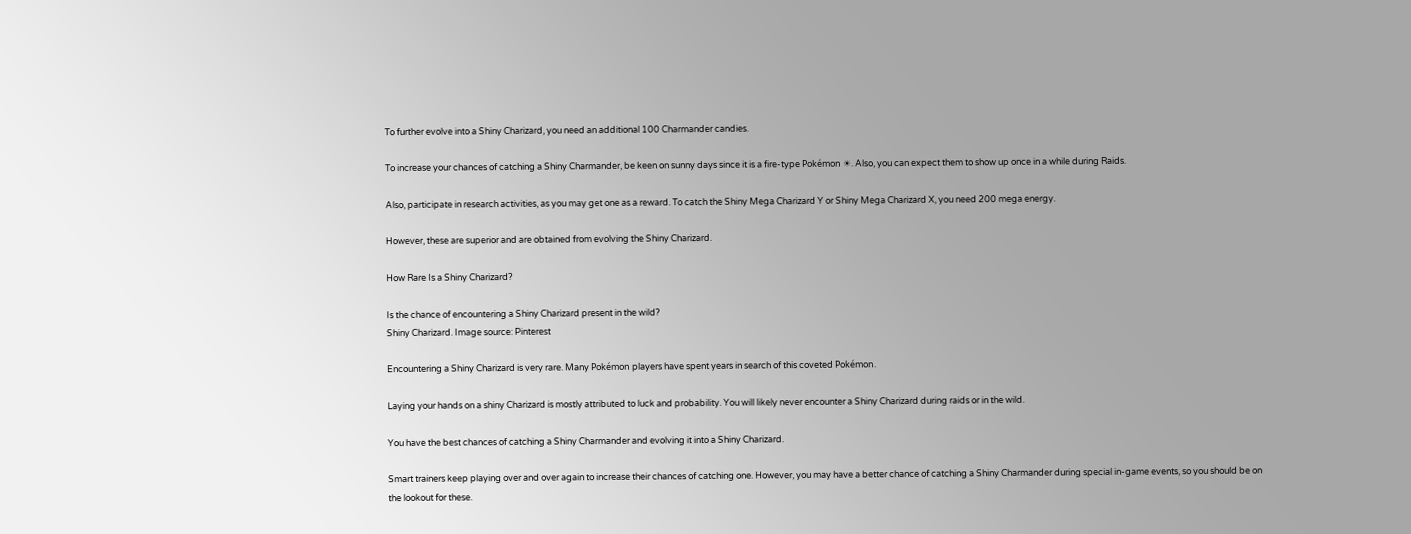To further evolve into a Shiny Charizard, you need an additional 100 Charmander candies.

To increase your chances of catching a Shiny Charmander, be keen on sunny days since it is a fire-type Pokémon ☀. Also, you can expect them to show up once in a while during Raids.

Also, participate in research activities, as you may get one as a reward. To catch the Shiny Mega Charizard Y or Shiny Mega Charizard X, you need 200 mega energy.

However, these are superior and are obtained from evolving the Shiny Charizard.

How Rare Is a Shiny Charizard?

Is the chance of encountering a Shiny Charizard present in the wild?
Shiny Charizard. Image source: Pinterest

Encountering a Shiny Charizard is very rare. Many Pokémon players have spent years in search of this coveted Pokémon.

Laying your hands on a shiny Charizard is mostly attributed to luck and probability. You will likely never encounter a Shiny Charizard during raids or in the wild.

You have the best chances of catching a Shiny Charmander and evolving it into a Shiny Charizard.

Smart trainers keep playing over and over again to increase their chances of catching one. However, you may have a better chance of catching a Shiny Charmander during special in-game events, so you should be on the lookout for these.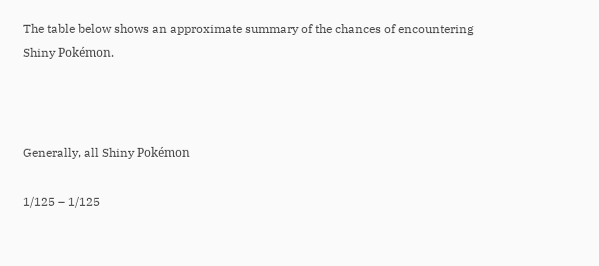The table below shows an approximate summary of the chances of encountering Shiny Pokémon.



Generally, all Shiny Pokémon

1/125 – 1/125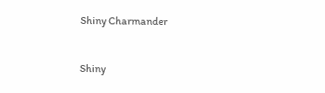Shiny Charmander


Shiny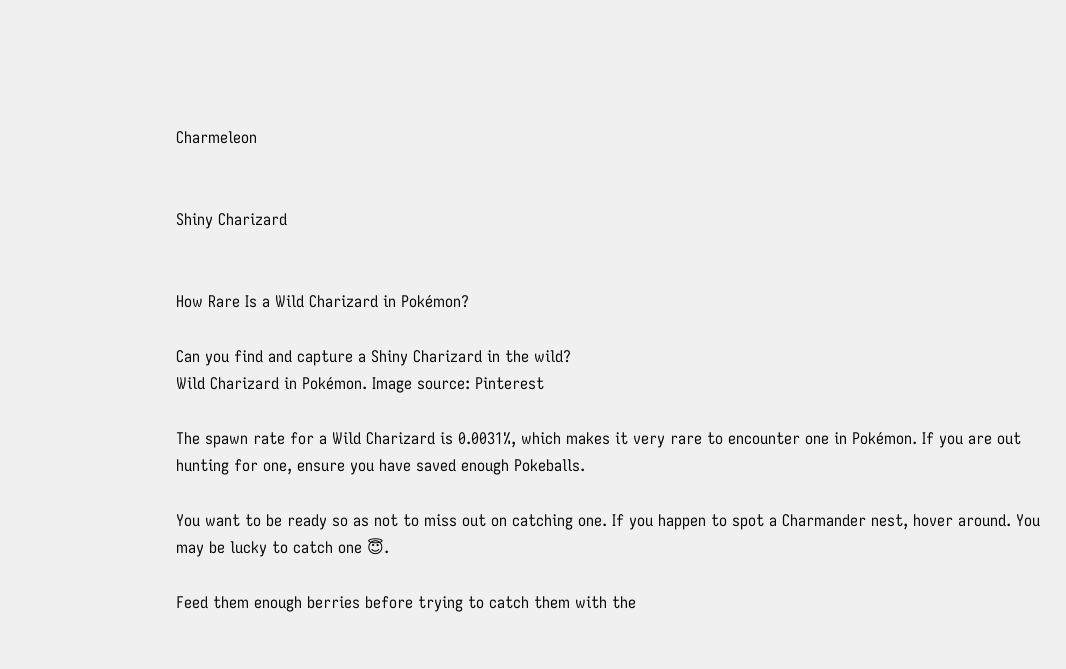Charmeleon


Shiny Charizard


How Rare Is a Wild Charizard in Pokémon?

Can you find and capture a Shiny Charizard in the wild?
Wild Charizard in Pokémon. Image source: Pinterest

The spawn rate for a Wild Charizard is 0.0031%, which makes it very rare to encounter one in Pokémon. If you are out hunting for one, ensure you have saved enough Pokeballs.

You want to be ready so as not to miss out on catching one. If you happen to spot a Charmander nest, hover around. You may be lucky to catch one 😇.

Feed them enough berries before trying to catch them with the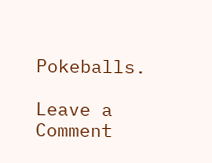Pokeballs.

Leave a Comment